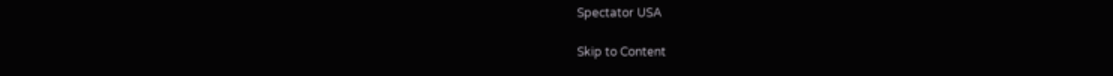Spectator USA

Skip to Content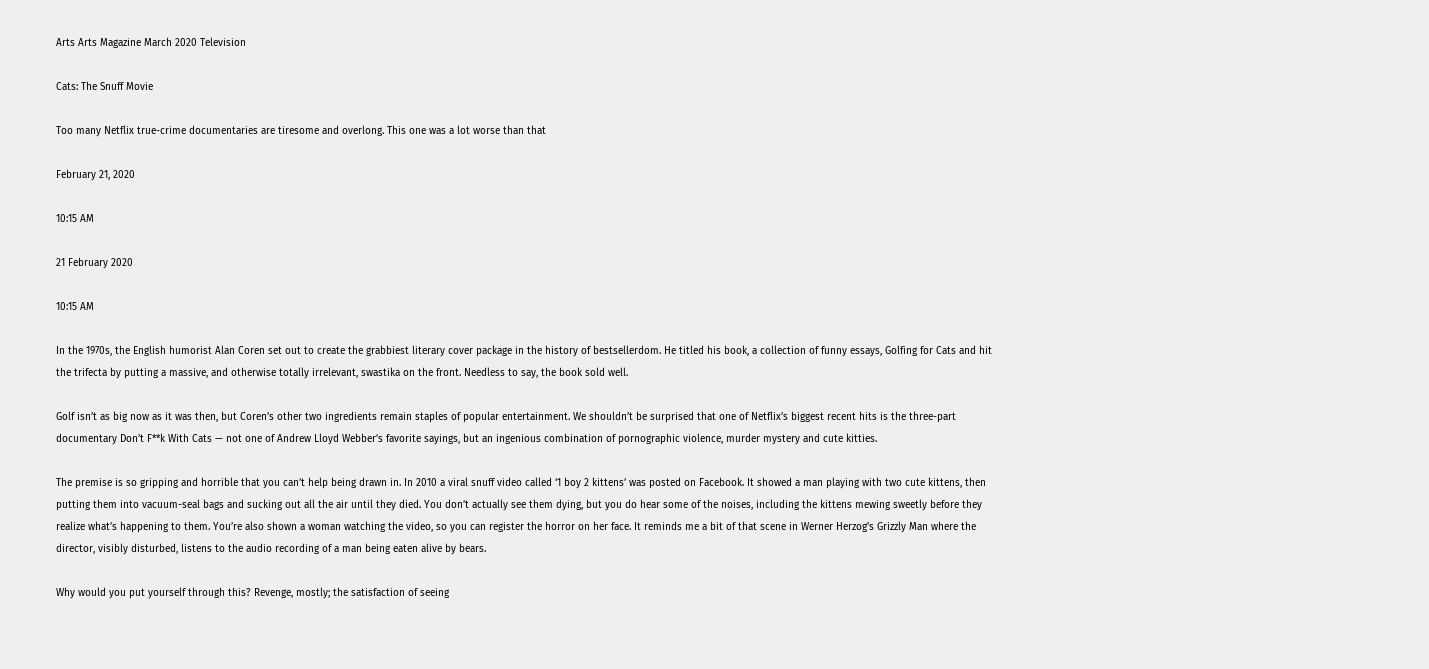Arts Arts Magazine March 2020 Television

Cats: The Snuff Movie

Too many Netflix true-crime documentaries are tiresome and overlong. This one was a lot worse than that

February 21, 2020

10:15 AM

21 February 2020

10:15 AM

In the 1970s, the English humorist Alan Coren set out to create the grabbiest literary cover package in the history of bestsellerdom. He titled his book, a collection of funny essays, Golfing for Cats and hit the trifecta by putting a massive, and otherwise totally irrelevant, swastika on the front. Needless to say, the book sold well.

Golf isn’t as big now as it was then, but Coren’s other two ingredients remain staples of popular entertainment. We shouldn’t be surprised that one of Netflix’s biggest recent hits is the three-part documentary Don’t F**k With Cats — not one of Andrew Lloyd Webber’s favorite sayings, but an ingenious combination of pornographic violence, murder mystery and cute kitties.

The premise is so gripping and horrible that you can’t help being drawn in. In 2010 a viral snuff video called ‘1 boy 2 kittens’ was posted on Facebook. It showed a man playing with two cute kittens, then putting them into vacuum-seal bags and sucking out all the air until they died. You don’t actually see them dying, but you do hear some of the noises, including the kittens mewing sweetly before they realize what’s happening to them. You’re also shown a woman watching the video, so you can register the horror on her face. It reminds me a bit of that scene in Werner Herzog’s Grizzly Man where the director, visibly disturbed, listens to the audio recording of a man being eaten alive by bears.

Why would you put yourself through this? Revenge, mostly; the satisfaction of seeing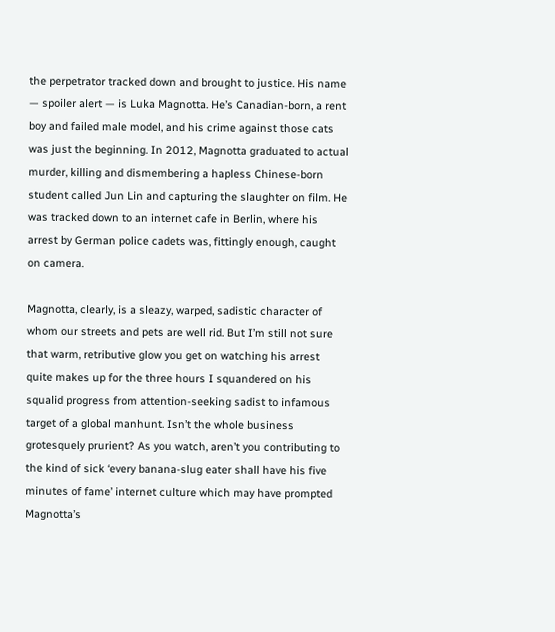the perpetrator tracked down and brought to justice. His name — spoiler alert — is Luka Magnotta. He’s Canadian-born, a rent boy and failed male model, and his crime against those cats was just the beginning. In 2012, Magnotta graduated to actual murder, killing and dismembering a hapless Chinese-born student called Jun Lin and capturing the slaughter on film. He was tracked down to an internet cafe in Berlin, where his arrest by German police cadets was, fittingly enough, caught on camera.

Magnotta, clearly, is a sleazy, warped, sadistic character of whom our streets and pets are well rid. But I’m still not sure that warm, retributive glow you get on watching his arrest quite makes up for the three hours I squandered on his squalid progress from attention-seeking sadist to infamous target of a global manhunt. Isn’t the whole business grotesquely prurient? As you watch, aren’t you contributing to the kind of sick ‘every banana-slug eater shall have his five minutes of fame’ internet culture which may have prompted Magnotta’s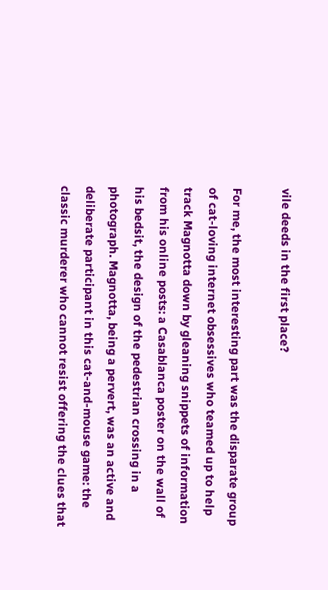vile deeds in the first place?

For me, the most interesting part was the disparate group of cat-loving internet obsessives who teamed up to help track Magnotta down by gleaning snippets of information from his online posts: a Casablanca poster on the wall of his bedsit, the design of the pedestrian crossing in a photograph. Magnotta, being a pervert, was an active and deliberate participant in this cat-and-mouse game: the classic murderer who cannot resist offering the clues that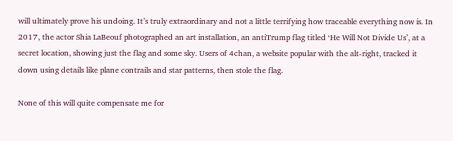will ultimately prove his undoing. It’s truly extraordinary and not a little terrifying how traceable everything now is. In 2017, the actor Shia LaBeouf photographed an art installation, an antiTrump flag titled ‘He Will Not Divide Us’, at a secret location, showing just the flag and some sky. Users of 4chan, a website popular with the alt-right, tracked it down using details like plane contrails and star patterns, then stole the flag.

None of this will quite compensate me for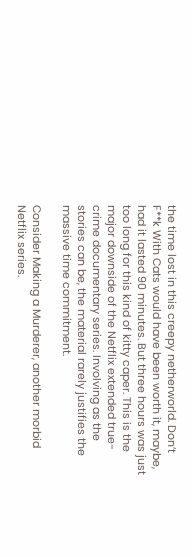the time lost in this creepy netherworld. Don’t F**k With Cats would have been worth it, maybe, had it lasted 90 minutes. But three hours was just too long for this kind of kitty caper. This is the major downside of the Netflix extended true-crime documentary series. Involving as the stories can be, the material rarely justifies the massive time commitment.

Consider Making a Murderer, another morbid Netflix series.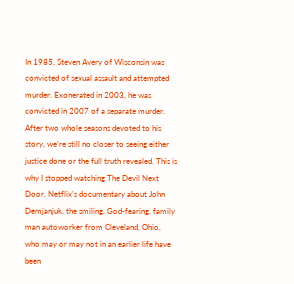In 1985, Steven Avery of Wisconsin was convicted of sexual assault and attempted murder. Exonerated in 2003, he was convicted in 2007 of a separate murder. After two whole seasons devoted to his story, we’re still no closer to seeing either justice done or the full truth revealed. This is why I stopped watching The Devil Next Door, Netflix’s documentary about John Demjanjuk, the smiling, God-fearing, family man autoworker from Cleveland, Ohio, who may or may not in an earlier life have been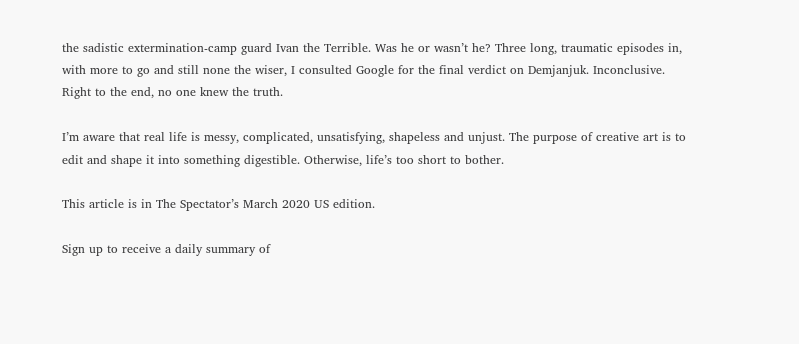the sadistic extermination-camp guard Ivan the Terrible. Was he or wasn’t he? Three long, traumatic episodes in, with more to go and still none the wiser, I consulted Google for the final verdict on Demjanjuk. Inconclusive. Right to the end, no one knew the truth.

I’m aware that real life is messy, complicated, unsatisfying, shapeless and unjust. The purpose of creative art is to edit and shape it into something digestible. Otherwise, life’s too short to bother.

This article is in The Spectator’s March 2020 US edition.

Sign up to receive a daily summary of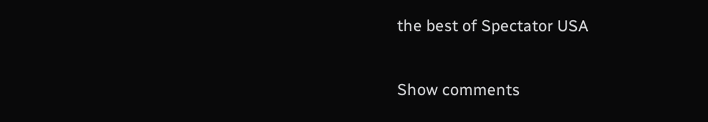the best of Spectator USA

Show comments